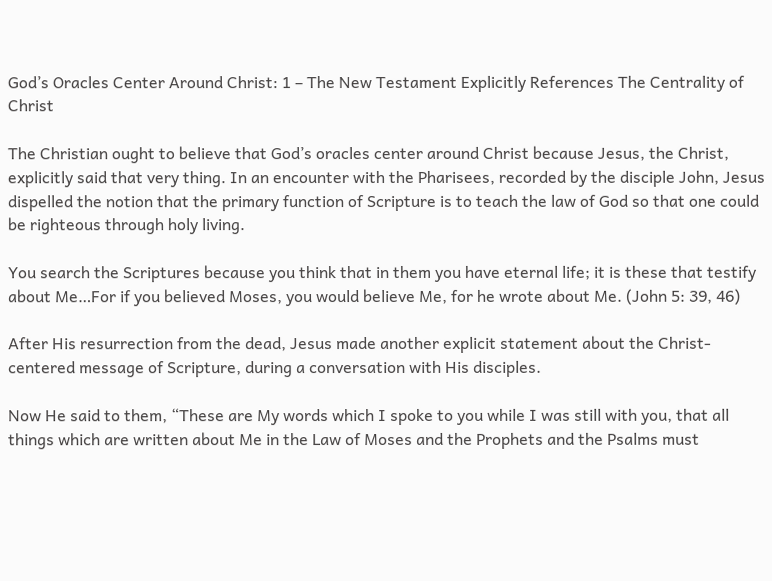God’s Oracles Center Around Christ: 1 – The New Testament Explicitly References The Centrality of Christ

The Christian ought to believe that God’s oracles center around Christ because Jesus, the Christ, explicitly said that very thing. In an encounter with the Pharisees, recorded by the disciple John, Jesus dispelled the notion that the primary function of Scripture is to teach the law of God so that one could be righteous through holy living.

You search the Scriptures because you think that in them you have eternal life; it is these that testify about Me…For if you believed Moses, you would believe Me, for he wrote about Me. (John 5: 39, 46)

After His resurrection from the dead, Jesus made another explicit statement about the Christ-centered message of Scripture, during a conversation with His disciples.

Now He said to them, “These are My words which I spoke to you while I was still with you, that all things which are written about Me in the Law of Moses and the Prophets and the Psalms must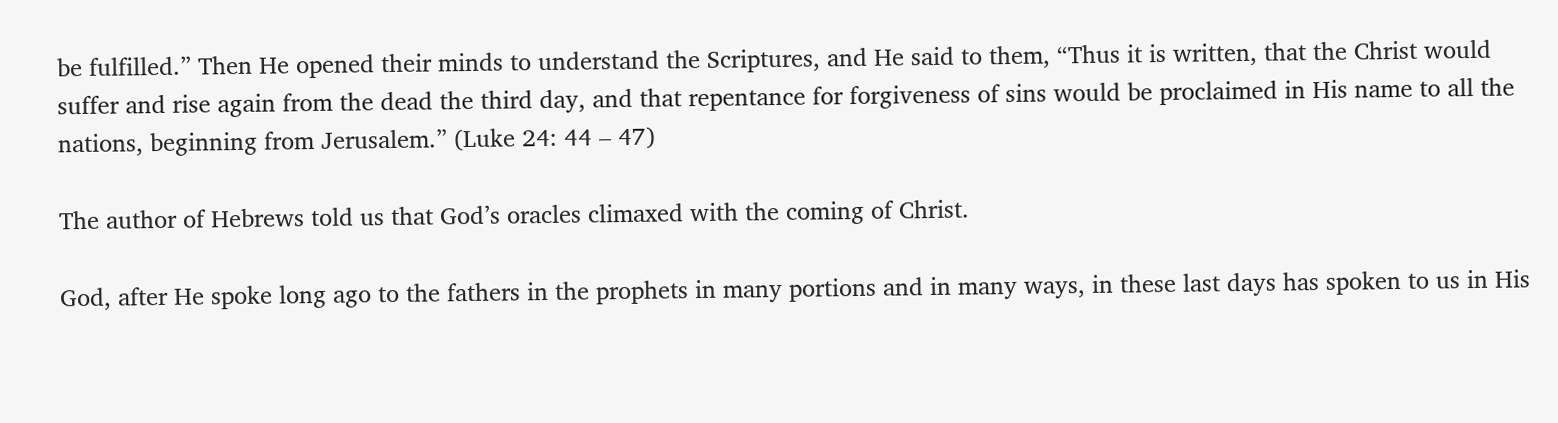be fulfilled.” Then He opened their minds to understand the Scriptures, and He said to them, “Thus it is written, that the Christ would suffer and rise again from the dead the third day, and that repentance for forgiveness of sins would be proclaimed in His name to all the nations, beginning from Jerusalem.” (Luke 24: 44 – 47)

The author of Hebrews told us that God’s oracles climaxed with the coming of Christ.

God, after He spoke long ago to the fathers in the prophets in many portions and in many ways, in these last days has spoken to us in His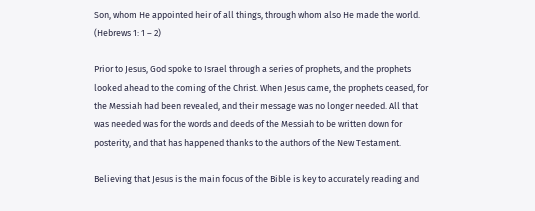Son, whom He appointed heir of all things, through whom also He made the world. (Hebrews 1: 1 – 2)

Prior to Jesus, God spoke to Israel through a series of prophets, and the prophets looked ahead to the coming of the Christ. When Jesus came, the prophets ceased, for the Messiah had been revealed, and their message was no longer needed. All that was needed was for the words and deeds of the Messiah to be written down for posterity, and that has happened thanks to the authors of the New Testament.

Believing that Jesus is the main focus of the Bible is key to accurately reading and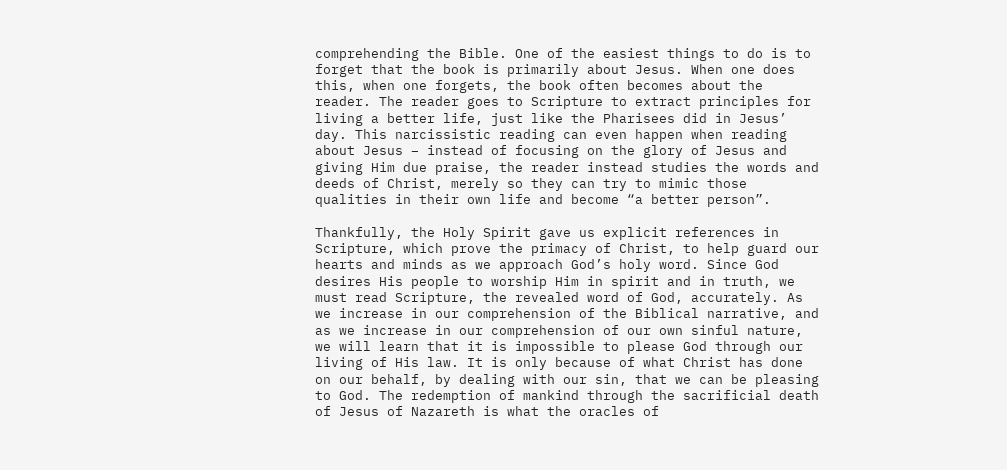comprehending the Bible. One of the easiest things to do is to forget that the book is primarily about Jesus. When one does this, when one forgets, the book often becomes about the reader. The reader goes to Scripture to extract principles for living a better life, just like the Pharisees did in Jesus’ day. This narcissistic reading can even happen when reading about Jesus – instead of focusing on the glory of Jesus and giving Him due praise, the reader instead studies the words and deeds of Christ, merely so they can try to mimic those qualities in their own life and become “a better person”.

Thankfully, the Holy Spirit gave us explicit references in Scripture, which prove the primacy of Christ, to help guard our hearts and minds as we approach God’s holy word. Since God desires His people to worship Him in spirit and in truth, we must read Scripture, the revealed word of God, accurately. As we increase in our comprehension of the Biblical narrative, and as we increase in our comprehension of our own sinful nature, we will learn that it is impossible to please God through our living of His law. It is only because of what Christ has done on our behalf, by dealing with our sin, that we can be pleasing to God. The redemption of mankind through the sacrificial death of Jesus of Nazareth is what the oracles of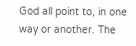God all point to, in one way or another. The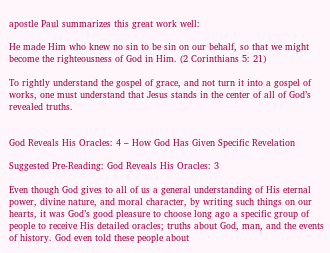apostle Paul summarizes this great work well:

He made Him who knew no sin to be sin on our behalf, so that we might become the righteousness of God in Him. (2 Corinthians 5: 21)

To rightly understand the gospel of grace, and not turn it into a gospel of works, one must understand that Jesus stands in the center of all of God’s revealed truths.


God Reveals His Oracles: 4 – How God Has Given Specific Revelation

Suggested Pre-Reading: God Reveals His Oracles: 3

Even though God gives to all of us a general understanding of His eternal power, divine nature, and moral character, by writing such things on our hearts, it was God’s good pleasure to choose long ago a specific group of people to receive His detailed oracles; truths about God, man, and the events of history. God even told these people about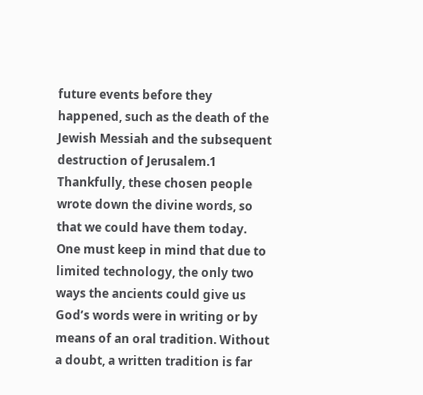future events before they happened, such as the death of the Jewish Messiah and the subsequent destruction of Jerusalem.1 Thankfully, these chosen people wrote down the divine words, so that we could have them today. One must keep in mind that due to limited technology, the only two ways the ancients could give us God’s words were in writing or by means of an oral tradition. Without a doubt, a written tradition is far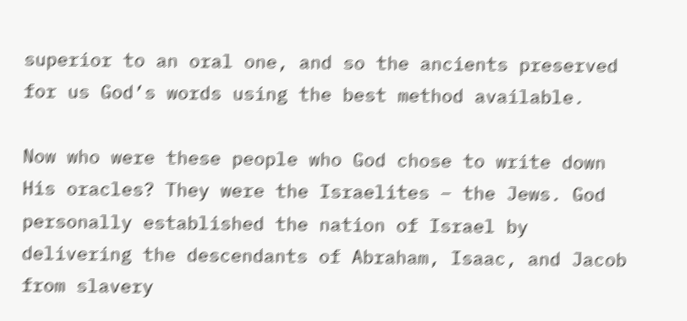superior to an oral one, and so the ancients preserved for us God’s words using the best method available.

Now who were these people who God chose to write down His oracles? They were the Israelites – the Jews. God personally established the nation of Israel by delivering the descendants of Abraham, Isaac, and Jacob from slavery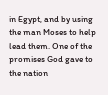in Egypt, and by using the man Moses to help lead them. One of the promises God gave to the nation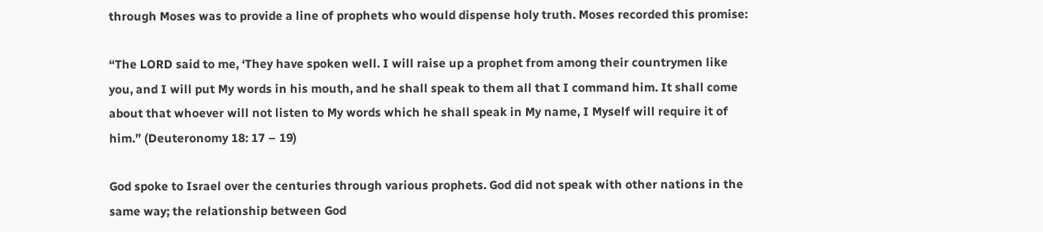through Moses was to provide a line of prophets who would dispense holy truth. Moses recorded this promise:

“The LORD said to me, ‘They have spoken well. I will raise up a prophet from among their countrymen like you, and I will put My words in his mouth, and he shall speak to them all that I command him. It shall come about that whoever will not listen to My words which he shall speak in My name, I Myself will require it of him.” (Deuteronomy 18: 17 – 19)

God spoke to Israel over the centuries through various prophets. God did not speak with other nations in the same way; the relationship between God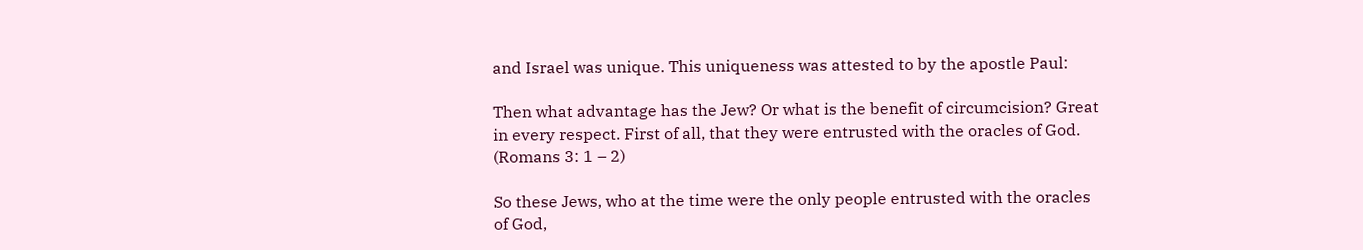and Israel was unique. This uniqueness was attested to by the apostle Paul:

Then what advantage has the Jew? Or what is the benefit of circumcision? Great in every respect. First of all, that they were entrusted with the oracles of God. (Romans 3: 1 – 2)

So these Jews, who at the time were the only people entrusted with the oracles of God,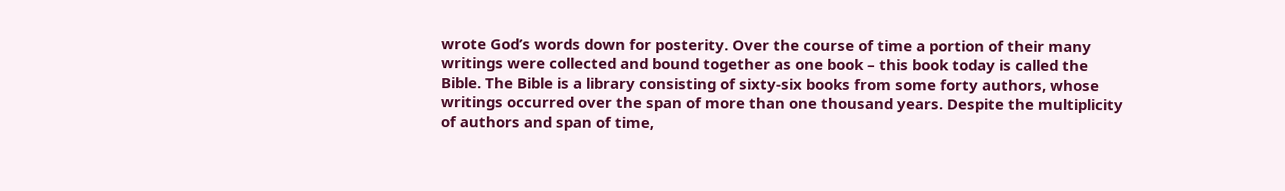wrote God’s words down for posterity. Over the course of time a portion of their many writings were collected and bound together as one book – this book today is called the Bible. The Bible is a library consisting of sixty-six books from some forty authors, whose writings occurred over the span of more than one thousand years. Despite the multiplicity of authors and span of time,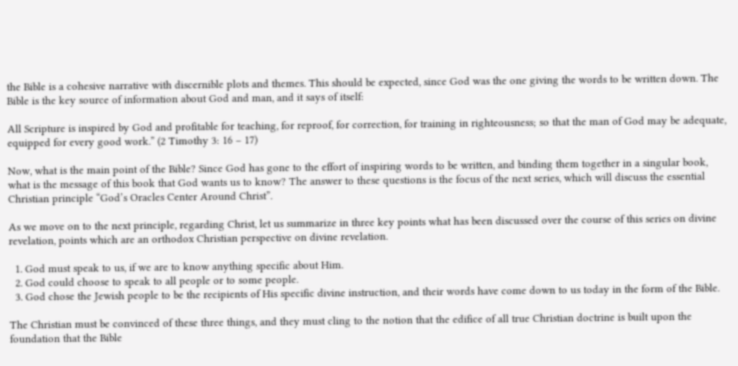the Bible is a cohesive narrative with discernible plots and themes. This should be expected, since God was the one giving the words to be written down. The Bible is the key source of information about God and man, and it says of itself:

All Scripture is inspired by God and profitable for teaching, for reproof, for correction, for training in righteousness; so that the man of God may be adequate, equipped for every good work.” (2 Timothy 3: 16 – 17)

Now, what is the main point of the Bible? Since God has gone to the effort of inspiring words to be written, and binding them together in a singular book, what is the message of this book that God wants us to know? The answer to these questions is the focus of the next series, which will discuss the essential Christian principle “God’s Oracles Center Around Christ”.

As we move on to the next principle, regarding Christ, let us summarize in three key points what has been discussed over the course of this series on divine revelation, points which are an orthodox Christian perspective on divine revelation.

  1. God must speak to us, if we are to know anything specific about Him.
  2. God could choose to speak to all people or to some people.
  3. God chose the Jewish people to be the recipients of His specific divine instruction, and their words have come down to us today in the form of the Bible.

The Christian must be convinced of these three things, and they must cling to the notion that the edifice of all true Christian doctrine is built upon the foundation that the Bible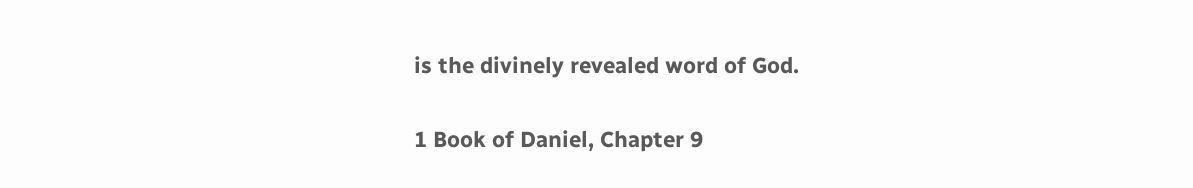is the divinely revealed word of God.

1 Book of Daniel, Chapter 9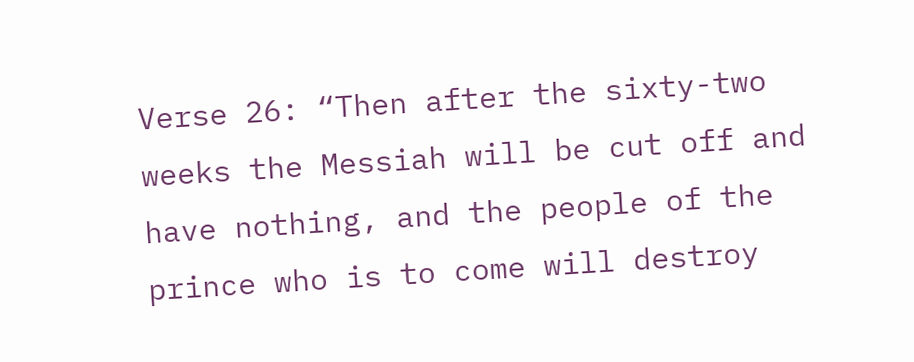Verse 26: “Then after the sixty-two weeks the Messiah will be cut off and have nothing, and the people of the prince who is to come will destroy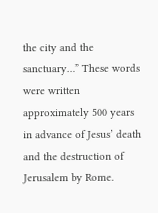the city and the sanctuary…” These words were written approximately 500 years in advance of Jesus’ death and the destruction of Jerusalem by Rome.